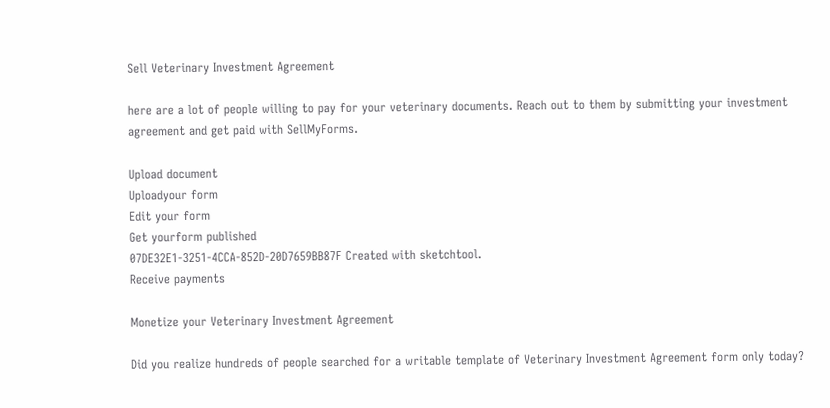Sell Veterinary Investment Agreement

here are a lot of people willing to pay for your veterinary documents. Reach out to them by submitting your investment agreement and get paid with SellMyForms.

Upload document
Uploadyour form
Edit your form
Get yourform published
07DE32E1-3251-4CCA-852D-20D7659BB87F Created with sketchtool.
Receive payments

Monetize your Veterinary Investment Agreement

Did you realize hundreds of people searched for a writable template of Veterinary Investment Agreement form only today?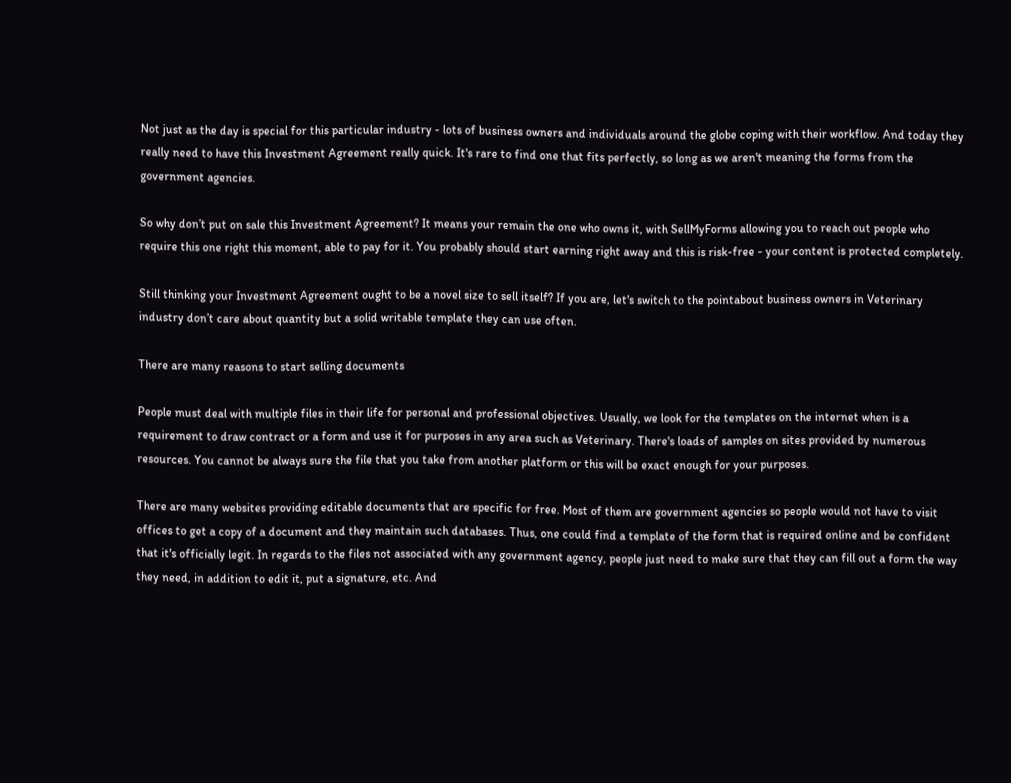Not just as the day is special for this particular industry - lots of business owners and individuals around the globe coping with their workflow. And today they really need to have this Investment Agreement really quick. It's rare to find one that fits perfectly, so long as we aren't meaning the forms from the government agencies.

So why don’t put on sale this Investment Agreement? It means your remain the one who owns it, with SellMyForms allowing you to reach out people who require this one right this moment, able to pay for it. You probably should start earning right away and this is risk-free - your content is protected completely.

Still thinking your Investment Agreement ought to be a novel size to sell itself? If you are, let's switch to the pointabout business owners in Veterinary industry don’t care about quantity but a solid writable template they can use often.

There are many reasons to start selling documents

People must deal with multiple files in their life for personal and professional objectives. Usually, we look for the templates on the internet when is a requirement to draw contract or a form and use it for purposes in any area such as Veterinary. There's loads of samples on sites provided by numerous resources. You cannot be always sure the file that you take from another platform or this will be exact enough for your purposes.

There are many websites providing editable documents that are specific for free. Most of them are government agencies so people would not have to visit offices to get a copy of a document and they maintain such databases. Thus, one could find a template of the form that is required online and be confident that it's officially legit. In regards to the files not associated with any government agency, people just need to make sure that they can fill out a form the way they need, in addition to edit it, put a signature, etc. And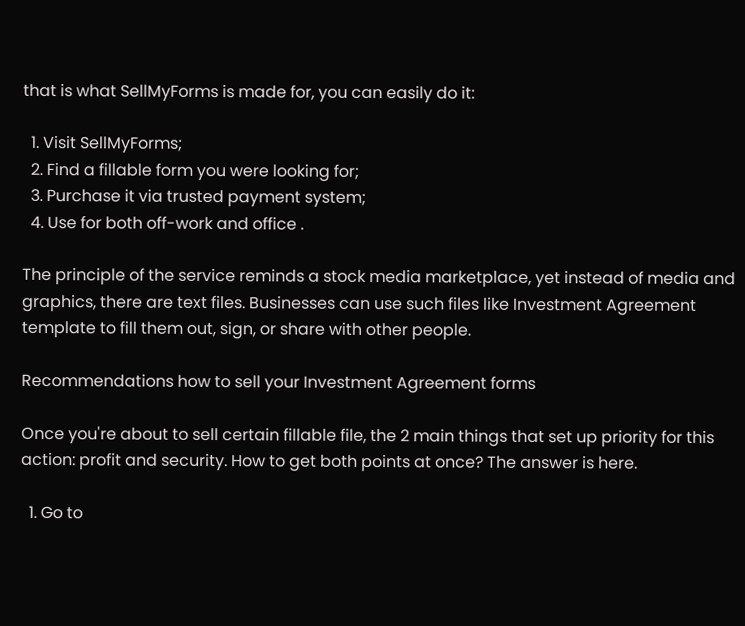that is what SellMyForms is made for, you can easily do it:

  1. Visit SellMyForms;
  2. Find a fillable form you were looking for;
  3. Purchase it via trusted payment system;
  4. Use for both off-work and office .

The principle of the service reminds a stock media marketplace, yet instead of media and graphics, there are text files. Businesses can use such files like Investment Agreement template to fill them out, sign, or share with other people.

Recommendations how to sell your Investment Agreement forms

Once you're about to sell certain fillable file, the 2 main things that set up priority for this action: profit and security. How to get both points at once? The answer is here.

  1. Go to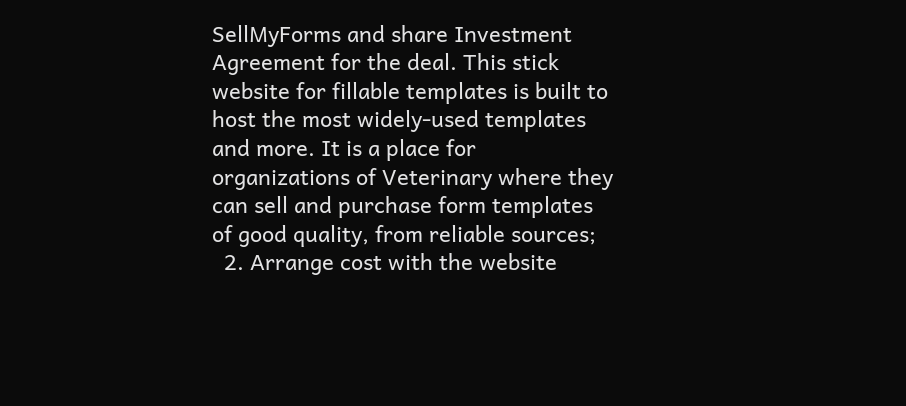SellMyForms and share Investment Agreement for the deal. This stick website for fillable templates is built to host the most widely-used templates and more. It is a place for organizations of Veterinary where they can sell and purchase form templates of good quality, from reliable sources;
  2. Arrange cost with the website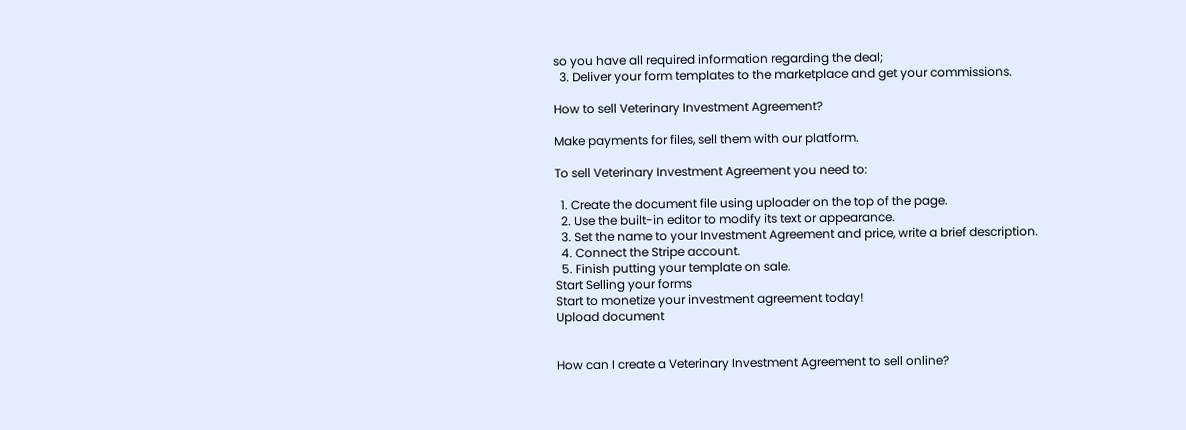so you have all required information regarding the deal;
  3. Deliver your form templates to the marketplace and get your commissions.

How to sell Veterinary Investment Agreement?

Make payments for files, sell them with our platform.

To sell Veterinary Investment Agreement you need to:

  1. Create the document file using uploader on the top of the page.
  2. Use the built-in editor to modify its text or appearance.
  3. Set the name to your Investment Agreement and price, write a brief description.
  4. Connect the Stripe account.
  5. Finish putting your template on sale.
Start Selling your forms
Start to monetize your investment agreement today!
Upload document


How can I create a Veterinary Investment Agreement to sell online?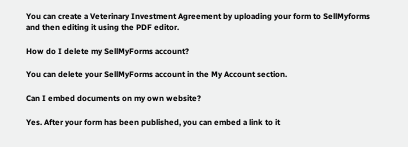You can create a Veterinary Investment Agreement by uploading your form to SellMyforms and then editing it using the PDF editor.

How do I delete my SellMyForms account?

You can delete your SellMyForms account in the My Account section.

Can I embed documents on my own website?

Yes. After your form has been published, you can embed a link to it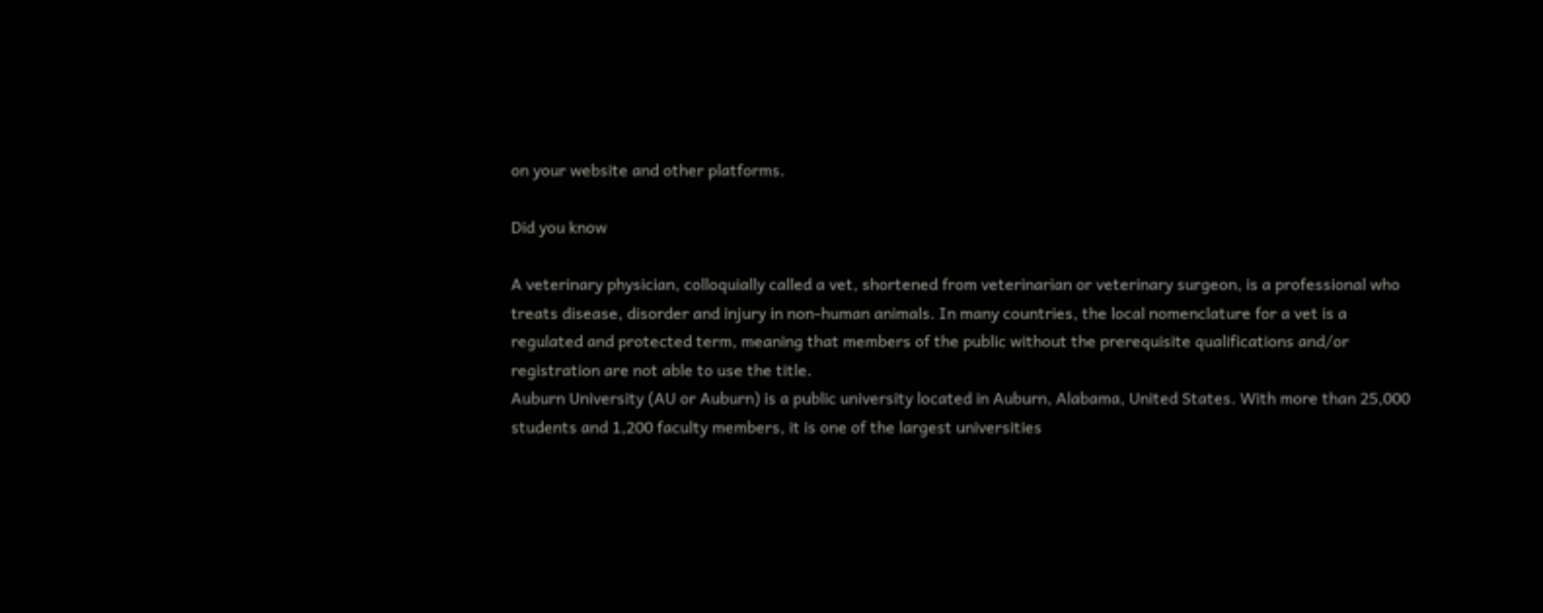on your website and other platforms.

Did you know

A veterinary physician, colloquially called a vet, shortened from veterinarian or veterinary surgeon, is a professional who treats disease, disorder and injury in non-human animals. In many countries, the local nomenclature for a vet is a regulated and protected term, meaning that members of the public without the prerequisite qualifications and/or registration are not able to use the title.
Auburn University (AU or Auburn) is a public university located in Auburn, Alabama, United States. With more than 25,000 students and 1,200 faculty members, it is one of the largest universities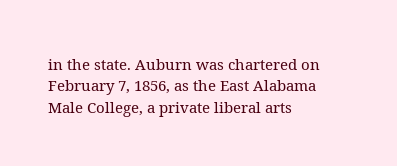in the state. Auburn was chartered on February 7, 1856, as the East Alabama Male College, a private liberal arts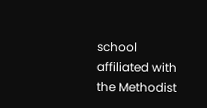school affiliated with the Methodist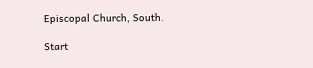Episcopal Church, South.

Start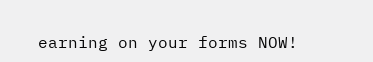earning on your forms NOW!